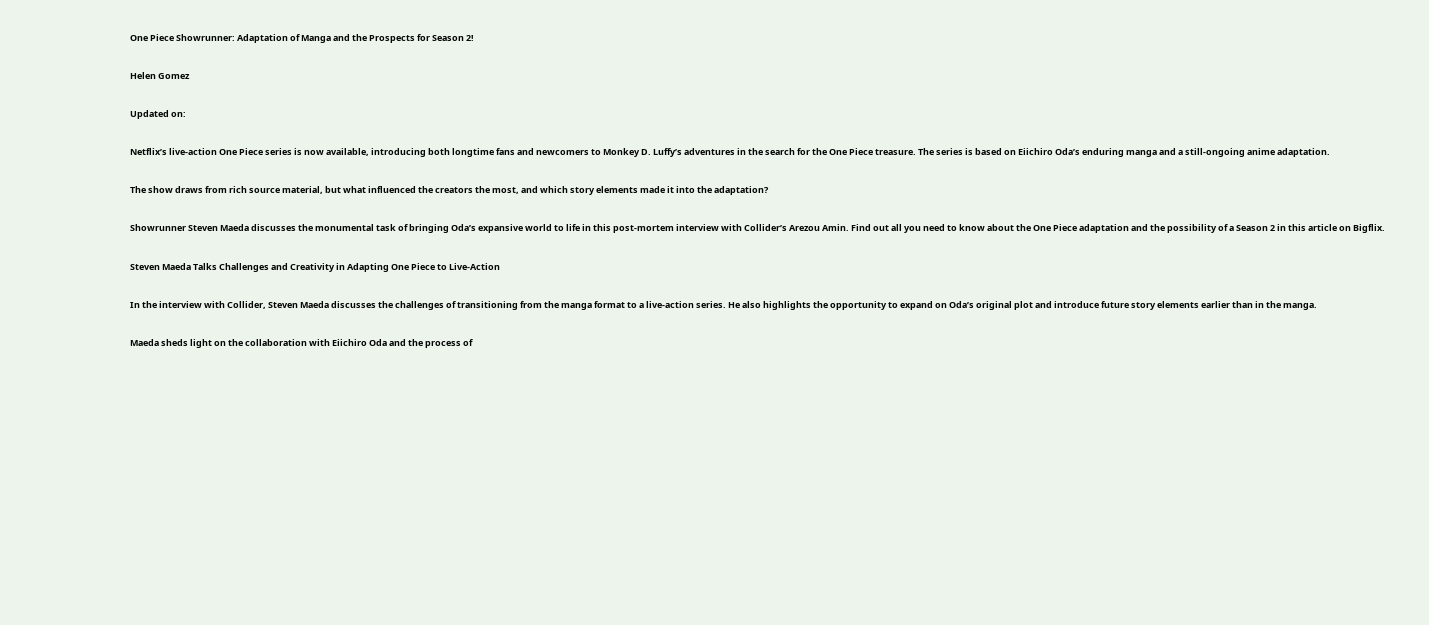One Piece Showrunner: Adaptation of Manga and the Prospects for Season 2!

Helen Gomez

Updated on:

Netflix’s live-action One Piece series is now available, introducing both longtime fans and newcomers to Monkey D. Luffy’s adventures in the search for the One Piece treasure. The series is based on Eiichiro Oda’s enduring manga and a still-ongoing anime adaptation.

The show draws from rich source material, but what influenced the creators the most, and which story elements made it into the adaptation?

Showrunner Steven Maeda discusses the monumental task of bringing Oda’s expansive world to life in this post-mortem interview with Collider’s Arezou Amin. Find out all you need to know about the One Piece adaptation and the possibility of a Season 2 in this article on Bigflix.

Steven Maeda Talks Challenges and Creativity in Adapting One Piece to Live-Action

In the interview with Collider, Steven Maeda discusses the challenges of transitioning from the manga format to a live-action series. He also highlights the opportunity to expand on Oda’s original plot and introduce future story elements earlier than in the manga.

Maeda sheds light on the collaboration with Eiichiro Oda and the process of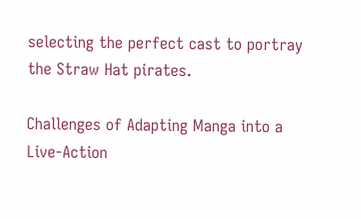selecting the perfect cast to portray the Straw Hat pirates.

Challenges of Adapting Manga into a Live-Action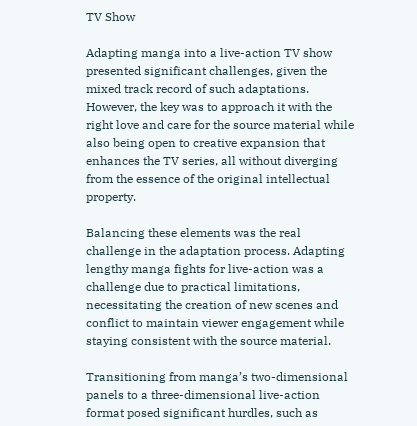TV Show

Adapting manga into a live-action TV show presented significant challenges, given the mixed track record of such adaptations. However, the key was to approach it with the right love and care for the source material while also being open to creative expansion that enhances the TV series, all without diverging from the essence of the original intellectual property.

Balancing these elements was the real challenge in the adaptation process. Adapting lengthy manga fights for live-action was a challenge due to practical limitations, necessitating the creation of new scenes and conflict to maintain viewer engagement while staying consistent with the source material.

Transitioning from manga’s two-dimensional panels to a three-dimensional live-action format posed significant hurdles, such as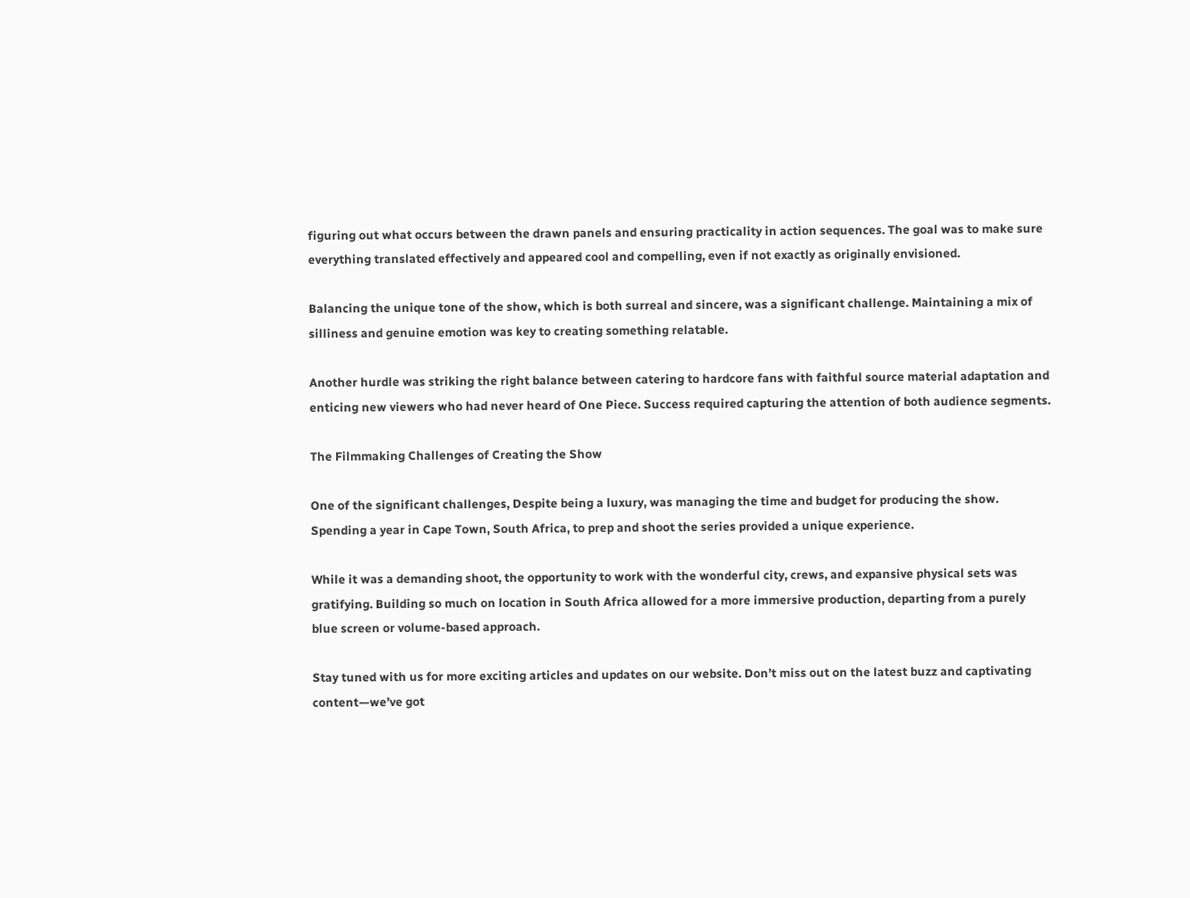figuring out what occurs between the drawn panels and ensuring practicality in action sequences. The goal was to make sure everything translated effectively and appeared cool and compelling, even if not exactly as originally envisioned.

Balancing the unique tone of the show, which is both surreal and sincere, was a significant challenge. Maintaining a mix of silliness and genuine emotion was key to creating something relatable.

Another hurdle was striking the right balance between catering to hardcore fans with faithful source material adaptation and enticing new viewers who had never heard of One Piece. Success required capturing the attention of both audience segments.

The Filmmaking Challenges of Creating the Show

One of the significant challenges, Despite being a luxury, was managing the time and budget for producing the show. Spending a year in Cape Town, South Africa, to prep and shoot the series provided a unique experience.

While it was a demanding shoot, the opportunity to work with the wonderful city, crews, and expansive physical sets was gratifying. Building so much on location in South Africa allowed for a more immersive production, departing from a purely blue screen or volume-based approach.

Stay tuned with us for more exciting articles and updates on our website. Don’t miss out on the latest buzz and captivating content—we’ve got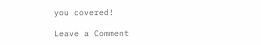you covered!

Leave a Comment